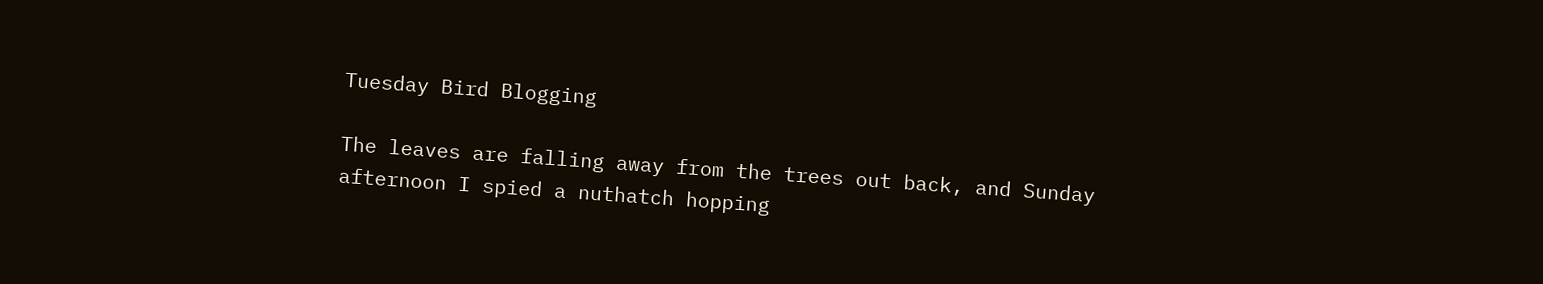Tuesday Bird Blogging

The leaves are falling away from the trees out back, and Sunday afternoon I spied a nuthatch hopping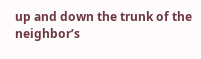up and down the trunk of the neighbor’s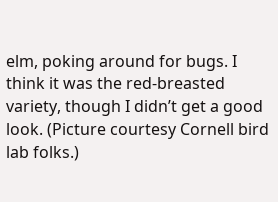elm, poking around for bugs. I think it was the red-breasted variety, though I didn’t get a good look. (Picture courtesy Cornell bird lab folks.)